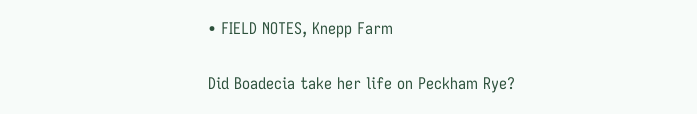• FIELD NOTES, Knepp Farm

Did Boadecia take her life on Peckham Rye?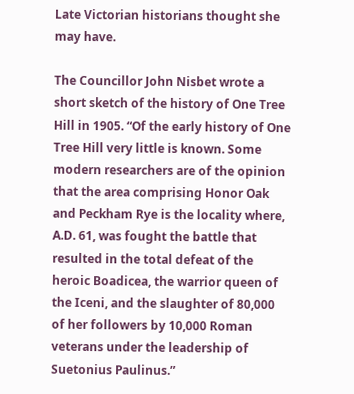Late Victorian historians thought she may have.

The Councillor John Nisbet wrote a short sketch of the history of One Tree Hill in 1905. “Of the early history of One Tree Hill very little is known. Some modern researchers are of the opinion that the area comprising Honor Oak and Peckham Rye is the locality where, A.D. 61, was fought the battle that resulted in the total defeat of the heroic Boadicea, the warrior queen of the Iceni, and the slaughter of 80,000 of her followers by 10,000 Roman veterans under the leadership of Suetonius Paulinus.”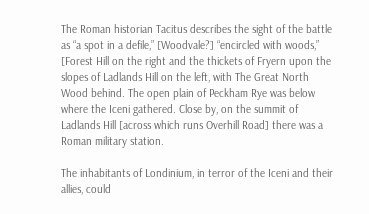The Roman historian Tacitus describes the sight of the battle as “a spot in a defile,” [Woodvale?] “encircled with woods,” [Forest Hill on the right and the thickets of Fryern upon the slopes of Ladlands Hill on the left, with The Great North Wood behind. The open plain of Peckham Rye was below where the Iceni gathered. Close by, on the summit of Ladlands Hill [across which runs Overhill Road] there was a Roman military station.

The inhabitants of Londinium, in terror of the Iceni and their allies, could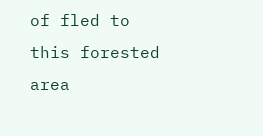of fled to this forested area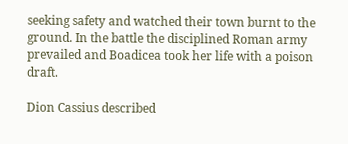seeking safety and watched their town burnt to the ground. In the battle the disciplined Roman army prevailed and Boadicea took her life with a poison draft.

Dion Cassius described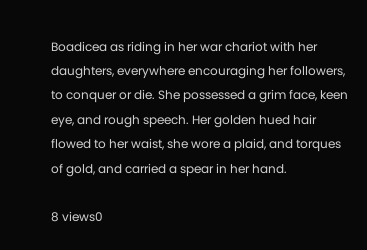Boadicea as riding in her war chariot with her daughters, everywhere encouraging her followers, to conquer or die. She possessed a grim face, keen eye, and rough speech. Her golden hued hair flowed to her waist, she wore a plaid, and torques of gold, and carried a spear in her hand.

8 views0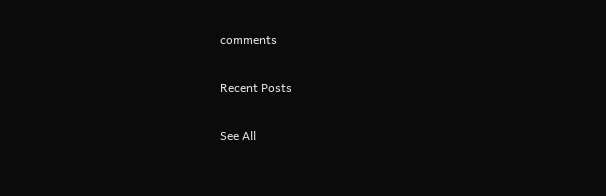comments

Recent Posts

See All